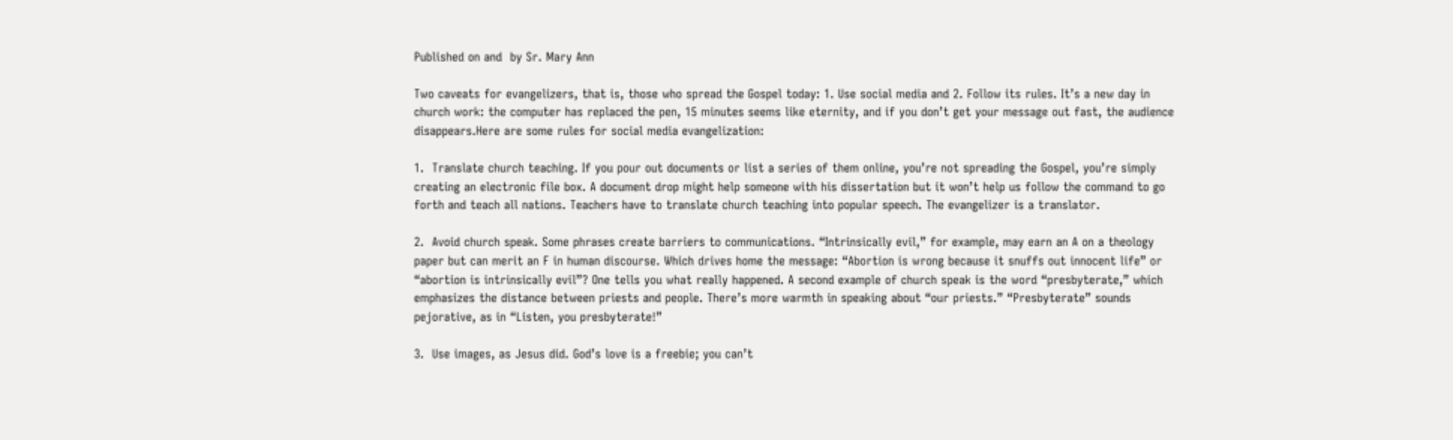Published on and  by Sr. Mary Ann

Two caveats for evangelizers, that is, those who spread the Gospel today: 1. Use social media and 2. Follow its rules. It’s a new day in church work: the computer has replaced the pen, 15 minutes seems like eternity, and if you don’t get your message out fast, the audience disappears.Here are some rules for social media evangelization:

1.  Translate church teaching. If you pour out documents or list a series of them online, you’re not spreading the Gospel, you’re simply creating an electronic file box. A document drop might help someone with his dissertation but it won’t help us follow the command to go forth and teach all nations. Teachers have to translate church teaching into popular speech. The evangelizer is a translator.

2.  Avoid church speak. Some phrases create barriers to communications. “Intrinsically evil,” for example, may earn an A on a theology paper but can merit an F in human discourse. Which drives home the message: “Abortion is wrong because it snuffs out innocent life” or “abortion is intrinsically evil”? One tells you what really happened. A second example of church speak is the word “presbyterate,” which emphasizes the distance between priests and people. There’s more warmth in speaking about “our priests.” “Presbyterate” sounds pejorative, as in “Listen, you presbyterate!”

3.  Use images, as Jesus did. God’s love is a freebie; you can’t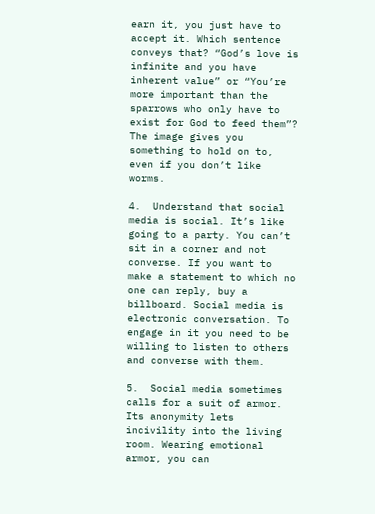earn it, you just have to accept it. Which sentence conveys that? “God’s love is infinite and you have inherent value” or “You’re more important than the sparrows who only have to exist for God to feed them”? The image gives you something to hold on to, even if you don’t like worms.

4.  Understand that social media is social. It’s like going to a party. You can’t sit in a corner and not converse. If you want to make a statement to which no one can reply, buy a billboard. Social media is electronic conversation. To engage in it you need to be willing to listen to others and converse with them.

5.  Social media sometimes calls for a suit of armor. Its anonymity lets incivility into the living room. Wearing emotional armor, you can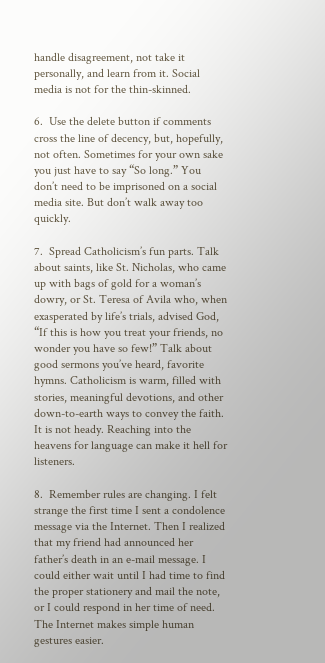handle disagreement, not take it personally, and learn from it. Social media is not for the thin-skinned.

6.  Use the delete button if comments cross the line of decency, but, hopefully, not often. Sometimes for your own sake you just have to say “So long.” You don’t need to be imprisoned on a social media site. But don’t walk away too quickly.

7.  Spread Catholicism’s fun parts. Talk about saints, like St. Nicholas, who came up with bags of gold for a woman’s dowry, or St. Teresa of Avila who, when exasperated by life’s trials, advised God, “If this is how you treat your friends, no wonder you have so few!” Talk about good sermons you’ve heard, favorite hymns. Catholicism is warm, filled with stories, meaningful devotions, and other down-to-earth ways to convey the faith. It is not heady. Reaching into the heavens for language can make it hell for listeners.

8.  Remember rules are changing. I felt strange the first time I sent a condolence message via the Internet. Then I realized that my friend had announced her father’s death in an e-mail message. I could either wait until I had time to find the proper stationery and mail the note, or I could respond in her time of need. The Internet makes simple human gestures easier.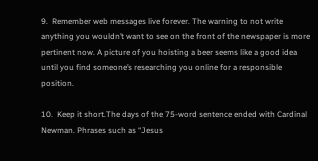9.  Remember web messages live forever. The warning to not write anything you wouldn’t want to see on the front of the newspaper is more pertinent now. A picture of you hoisting a beer seems like a good idea until you find someone’s researching you online for a responsible position.

10.  Keep it short.The days of the 75-word sentence ended with Cardinal Newman. Phrases such as “Jesus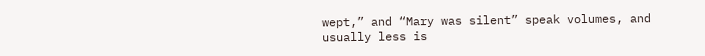wept,” and “Mary was silent” speak volumes, and usually less is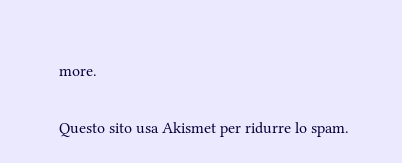more.


Questo sito usa Akismet per ridurre lo spam.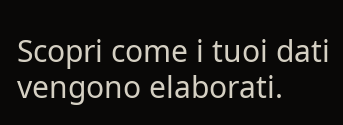Scopri come i tuoi dati vengono elaborati.